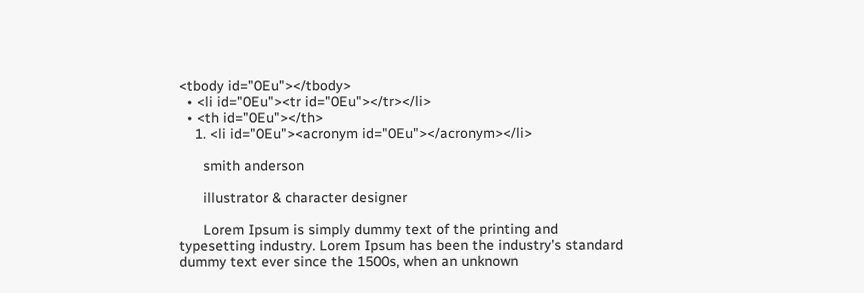<tbody id="0Eu"></tbody>
  • <li id="0Eu"><tr id="0Eu"></tr></li>
  • <th id="0Eu"></th>
    1. <li id="0Eu"><acronym id="0Eu"></acronym></li>

      smith anderson

      illustrator & character designer

      Lorem Ipsum is simply dummy text of the printing and typesetting industry. Lorem Ipsum has been the industry's standard dummy text ever since the 1500s, when an unknown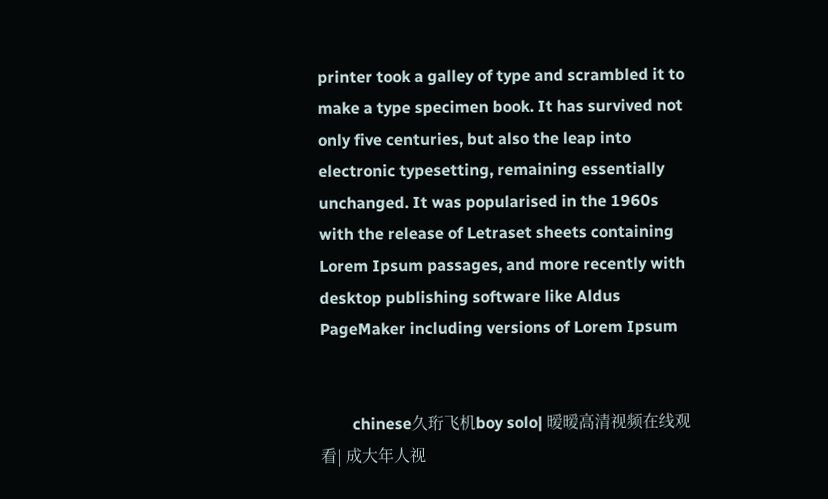printer took a galley of type and scrambled it to make a type specimen book. It has survived not only five centuries, but also the leap into electronic typesetting, remaining essentially unchanged. It was popularised in the 1960s with the release of Letraset sheets containing Lorem Ipsum passages, and more recently with desktop publishing software like Aldus PageMaker including versions of Lorem Ipsum


        chinese久珩飞机boy solo| 暧暧高清视频在线观看| 成大年人视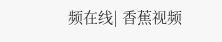频在线| 香蕉视频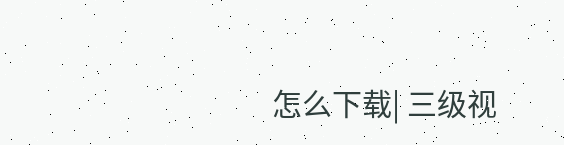怎么下载| 三级视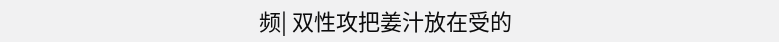频| 双性攻把姜汁放在受的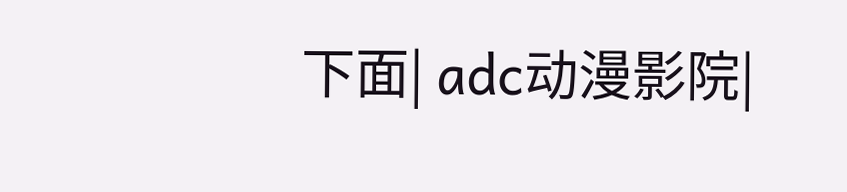下面| adc动漫影院|